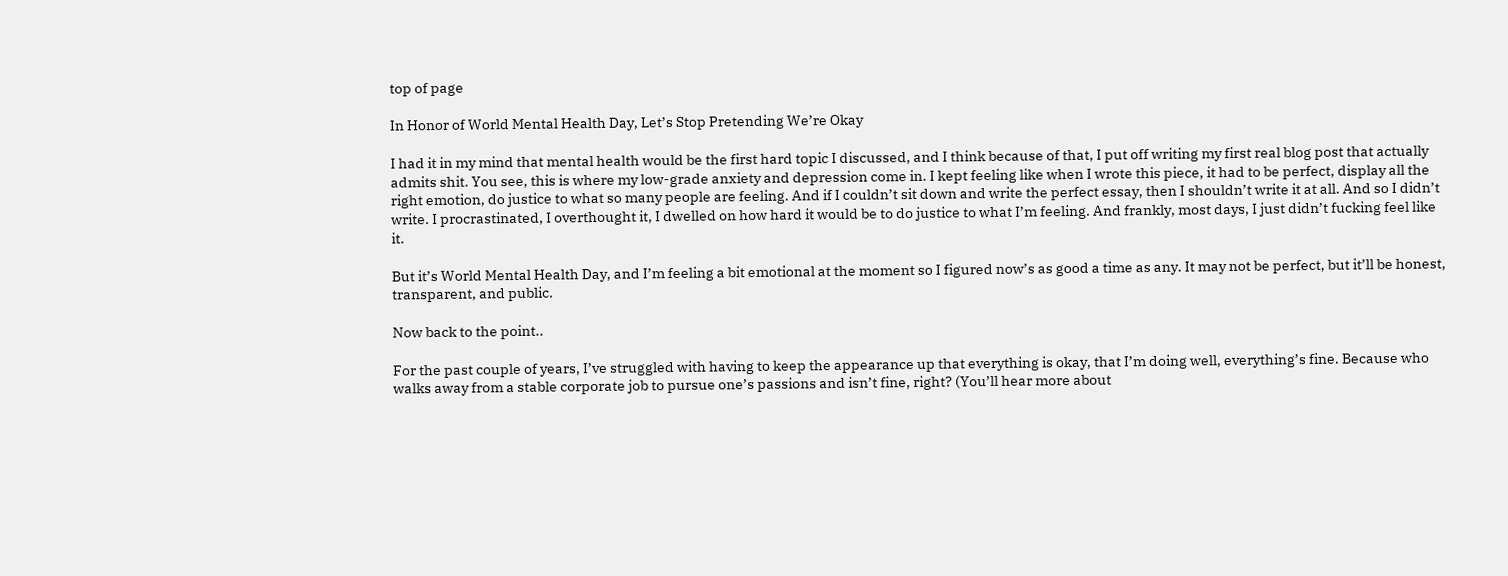top of page

In Honor of World Mental Health Day, Let’s Stop Pretending We’re Okay

I had it in my mind that mental health would be the first hard topic I discussed, and I think because of that, I put off writing my first real blog post that actually admits shit. You see, this is where my low-grade anxiety and depression come in. I kept feeling like when I wrote this piece, it had to be perfect, display all the right emotion, do justice to what so many people are feeling. And if I couldn’t sit down and write the perfect essay, then I shouldn’t write it at all. And so I didn’t write. I procrastinated, I overthought it, I dwelled on how hard it would be to do justice to what I’m feeling. And frankly, most days, I just didn’t fucking feel like it.

But it’s World Mental Health Day, and I’m feeling a bit emotional at the moment so I figured now’s as good a time as any. It may not be perfect, but it’ll be honest, transparent, and public.

Now back to the point..

For the past couple of years, I’ve struggled with having to keep the appearance up that everything is okay, that I’m doing well, everything’s fine. Because who walks away from a stable corporate job to pursue one’s passions and isn’t fine, right? (You’ll hear more about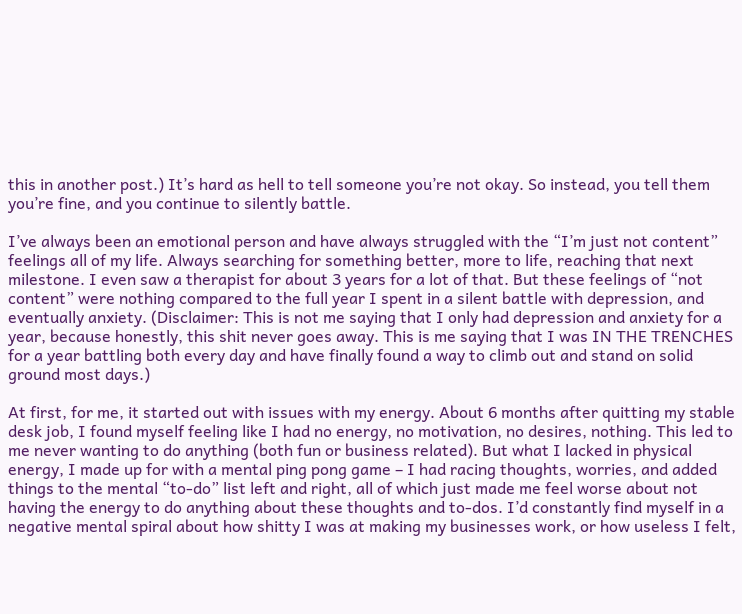this in another post.) It’s hard as hell to tell someone you’re not okay. So instead, you tell them you’re fine, and you continue to silently battle.

I’ve always been an emotional person and have always struggled with the “I’m just not content” feelings all of my life. Always searching for something better, more to life, reaching that next milestone. I even saw a therapist for about 3 years for a lot of that. But these feelings of “not content” were nothing compared to the full year I spent in a silent battle with depression, and eventually anxiety. (Disclaimer: This is not me saying that I only had depression and anxiety for a year, because honestly, this shit never goes away. This is me saying that I was IN THE TRENCHES for a year battling both every day and have finally found a way to climb out and stand on solid ground most days.)

At first, for me, it started out with issues with my energy. About 6 months after quitting my stable desk job, I found myself feeling like I had no energy, no motivation, no desires, nothing. This led to me never wanting to do anything (both fun or business related). But what I lacked in physical energy, I made up for with a mental ping pong game – I had racing thoughts, worries, and added things to the mental “to-do” list left and right, all of which just made me feel worse about not having the energy to do anything about these thoughts and to-dos. I’d constantly find myself in a negative mental spiral about how shitty I was at making my businesses work, or how useless I felt,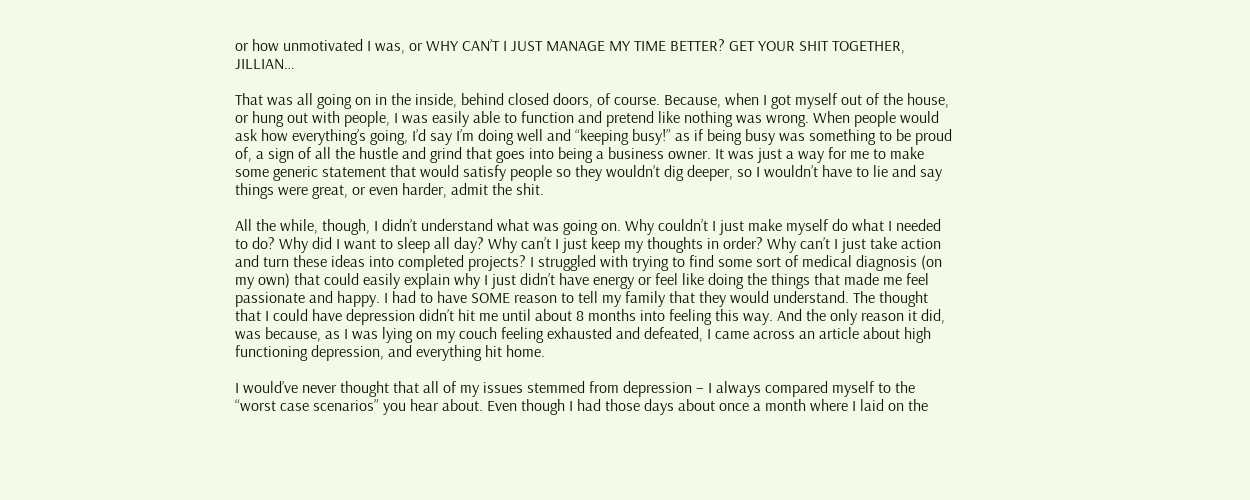or how unmotivated I was, or WHY CAN’T I JUST MANAGE MY TIME BETTER? GET YOUR SHIT TOGETHER, JILLIAN…

That was all going on in the inside, behind closed doors, of course. Because, when I got myself out of the house, or hung out with people, I was easily able to function and pretend like nothing was wrong. When people would ask how everything’s going, I’d say I’m doing well and “keeping busy!” as if being busy was something to be proud of, a sign of all the hustle and grind that goes into being a business owner. It was just a way for me to make some generic statement that would satisfy people so they wouldn’t dig deeper, so I wouldn’t have to lie and say things were great, or even harder, admit the shit.

All the while, though, I didn’t understand what was going on. Why couldn’t I just make myself do what I needed to do? Why did I want to sleep all day? Why can’t I just keep my thoughts in order? Why can’t I just take action and turn these ideas into completed projects? I struggled with trying to find some sort of medical diagnosis (on my own) that could easily explain why I just didn’t have energy or feel like doing the things that made me feel passionate and happy. I had to have SOME reason to tell my family that they would understand. The thought that I could have depression didn’t hit me until about 8 months into feeling this way. And the only reason it did, was because, as I was lying on my couch feeling exhausted and defeated, I came across an article about high functioning depression, and everything hit home.

I would’ve never thought that all of my issues stemmed from depression – I always compared myself to the “worst case scenarios” you hear about. Even though I had those days about once a month where I laid on the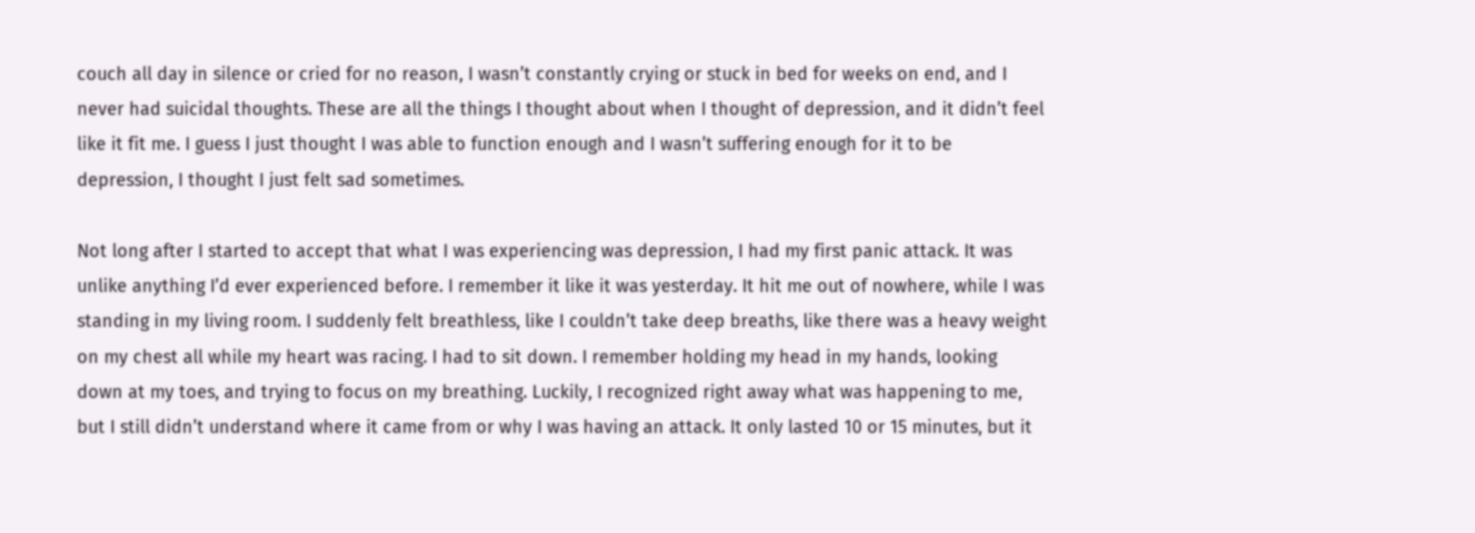couch all day in silence or cried for no reason, I wasn’t constantly crying or stuck in bed for weeks on end, and I never had suicidal thoughts. These are all the things I thought about when I thought of depression, and it didn’t feel like it fit me. I guess I just thought I was able to function enough and I wasn’t suffering enough for it to be depression, I thought I just felt sad sometimes.

Not long after I started to accept that what I was experiencing was depression, I had my first panic attack. It was unlike anything I’d ever experienced before. I remember it like it was yesterday. It hit me out of nowhere, while I was standing in my living room. I suddenly felt breathless, like I couldn’t take deep breaths, like there was a heavy weight on my chest all while my heart was racing. I had to sit down. I remember holding my head in my hands, looking down at my toes, and trying to focus on my breathing. Luckily, I recognized right away what was happening to me, but I still didn’t understand where it came from or why I was having an attack. It only lasted 10 or 15 minutes, but it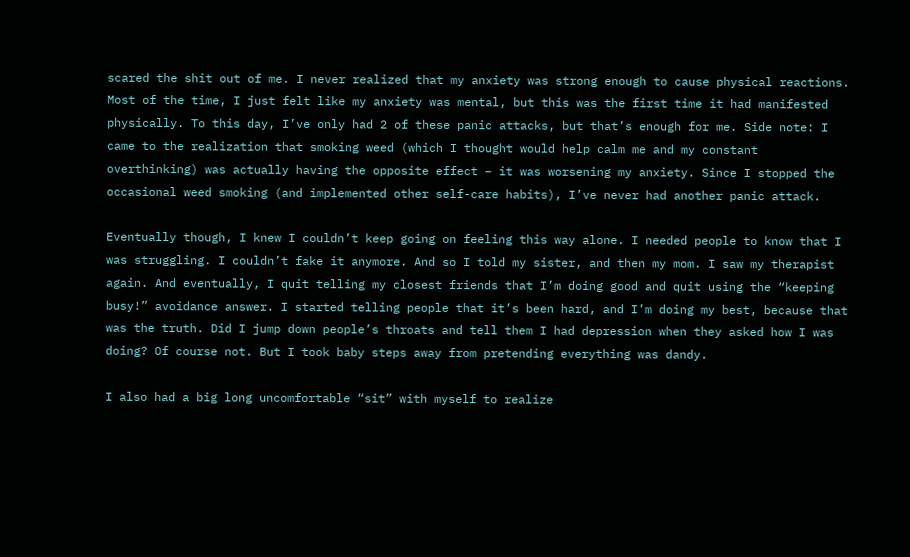scared the shit out of me. I never realized that my anxiety was strong enough to cause physical reactions. Most of the time, I just felt like my anxiety was mental, but this was the first time it had manifested physically. To this day, I’ve only had 2 of these panic attacks, but that’s enough for me. Side note: I came to the realization that smoking weed (which I thought would help calm me and my constant overthinking) was actually having the opposite effect – it was worsening my anxiety. Since I stopped the occasional weed smoking (and implemented other self-care habits), I’ve never had another panic attack.

Eventually though, I knew I couldn’t keep going on feeling this way alone. I needed people to know that I was struggling. I couldn’t fake it anymore. And so I told my sister, and then my mom. I saw my therapist again. And eventually, I quit telling my closest friends that I’m doing good and quit using the “keeping busy!” avoidance answer. I started telling people that it’s been hard, and I’m doing my best, because that was the truth. Did I jump down people’s throats and tell them I had depression when they asked how I was doing? Of course not. But I took baby steps away from pretending everything was dandy.

I also had a big long uncomfortable “sit” with myself to realize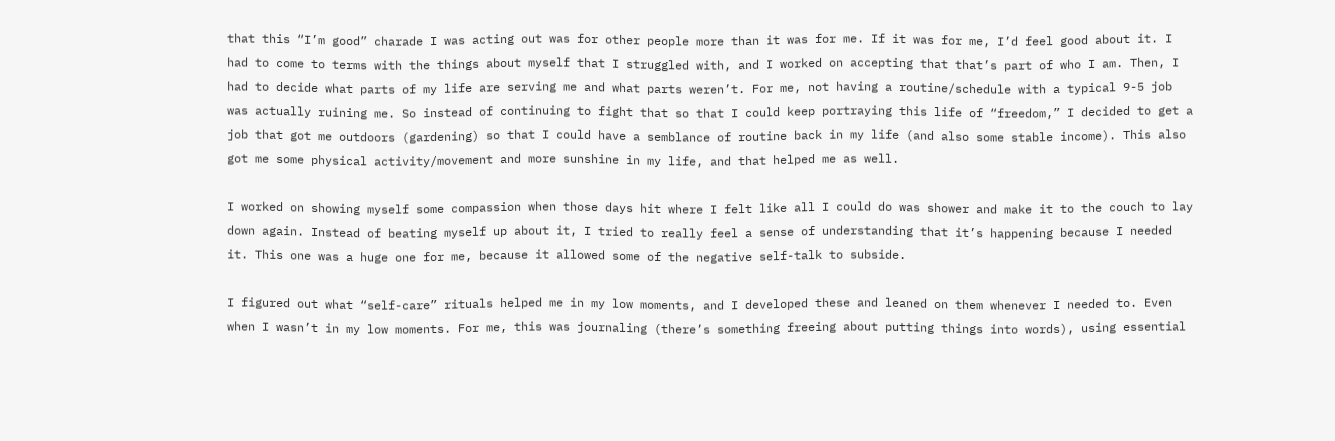that this “I’m good” charade I was acting out was for other people more than it was for me. If it was for me, I’d feel good about it. I had to come to terms with the things about myself that I struggled with, and I worked on accepting that that’s part of who I am. Then, I had to decide what parts of my life are serving me and what parts weren’t. For me, not having a routine/schedule with a typical 9-5 job was actually ruining me. So instead of continuing to fight that so that I could keep portraying this life of “freedom,” I decided to get a job that got me outdoors (gardening) so that I could have a semblance of routine back in my life (and also some stable income). This also got me some physical activity/movement and more sunshine in my life, and that helped me as well.

I worked on showing myself some compassion when those days hit where I felt like all I could do was shower and make it to the couch to lay down again. Instead of beating myself up about it, I tried to really feel a sense of understanding that it’s happening because I needed it. This one was a huge one for me, because it allowed some of the negative self-talk to subside.

I figured out what “self-care” rituals helped me in my low moments, and I developed these and leaned on them whenever I needed to. Even when I wasn’t in my low moments. For me, this was journaling (there’s something freeing about putting things into words), using essential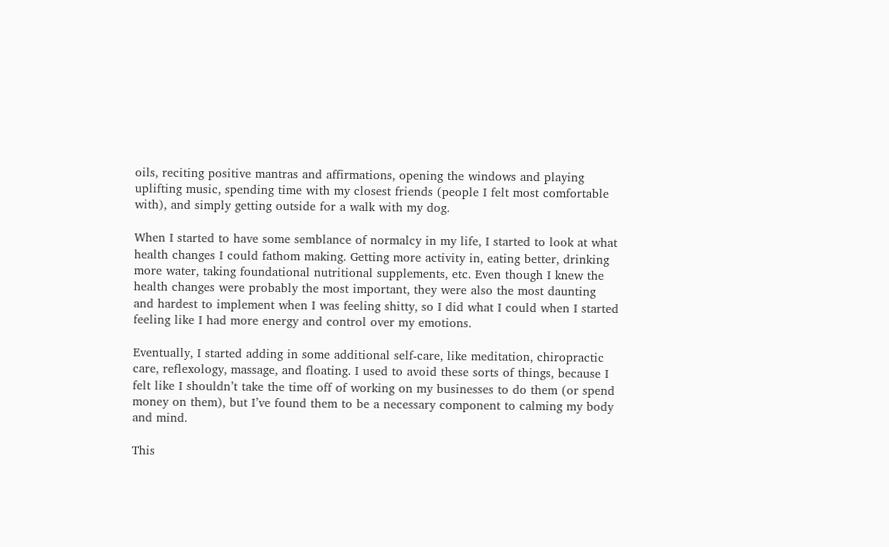oils, reciting positive mantras and affirmations, opening the windows and playing uplifting music, spending time with my closest friends (people I felt most comfortable with), and simply getting outside for a walk with my dog.

When I started to have some semblance of normalcy in my life, I started to look at what health changes I could fathom making. Getting more activity in, eating better, drinking more water, taking foundational nutritional supplements, etc. Even though I knew the health changes were probably the most important, they were also the most daunting and hardest to implement when I was feeling shitty, so I did what I could when I started feeling like I had more energy and control over my emotions.

Eventually, I started adding in some additional self-care, like meditation, chiropractic care, reflexology, massage, and floating. I used to avoid these sorts of things, because I felt like I shouldn’t take the time off of working on my businesses to do them (or spend money on them), but I’ve found them to be a necessary component to calming my body and mind.

This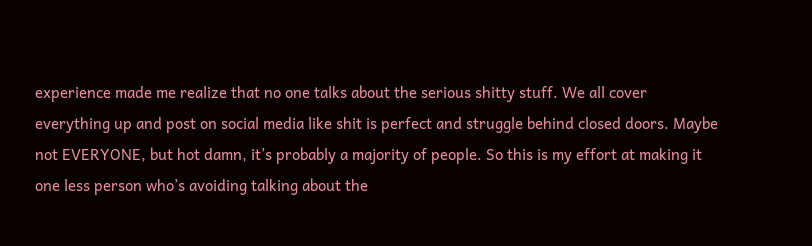experience made me realize that no one talks about the serious shitty stuff. We all cover everything up and post on social media like shit is perfect and struggle behind closed doors. Maybe not EVERYONE, but hot damn, it’s probably a majority of people. So this is my effort at making it one less person who’s avoiding talking about the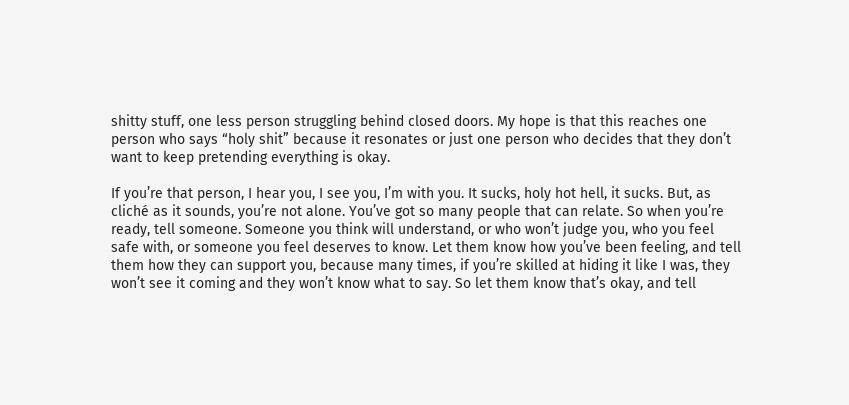shitty stuff, one less person struggling behind closed doors. My hope is that this reaches one person who says “holy shit” because it resonates or just one person who decides that they don’t want to keep pretending everything is okay.

If you’re that person, I hear you, I see you, I’m with you. It sucks, holy hot hell, it sucks. But, as cliché as it sounds, you’re not alone. You’ve got so many people that can relate. So when you’re ready, tell someone. Someone you think will understand, or who won’t judge you, who you feel safe with, or someone you feel deserves to know. Let them know how you’ve been feeling, and tell them how they can support you, because many times, if you’re skilled at hiding it like I was, they won’t see it coming and they won’t know what to say. So let them know that’s okay, and tell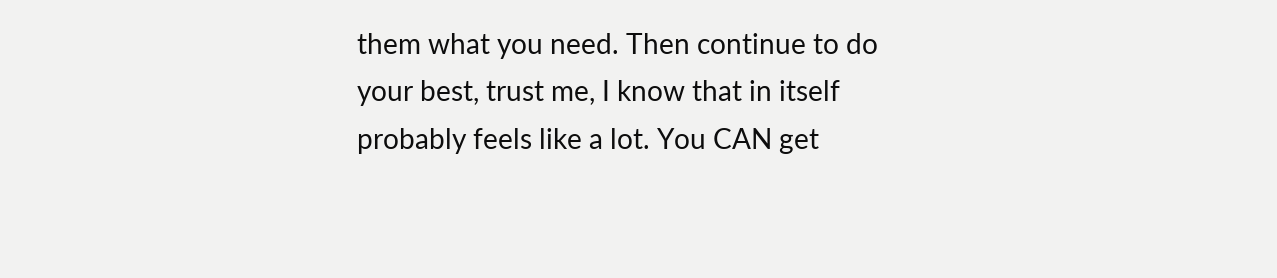them what you need. Then continue to do your best, trust me, I know that in itself probably feels like a lot. You CAN get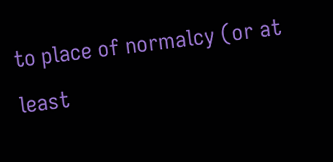to place of normalcy (or at least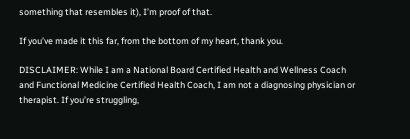something that resembles it), I’m proof of that.

If you’ve made it this far, from the bottom of my heart, thank you.

DISCLAIMER: While I am a National Board Certified Health and Wellness Coach and Functional Medicine Certified Health Coach, I am not a diagnosing physician or therapist. If you’re struggling,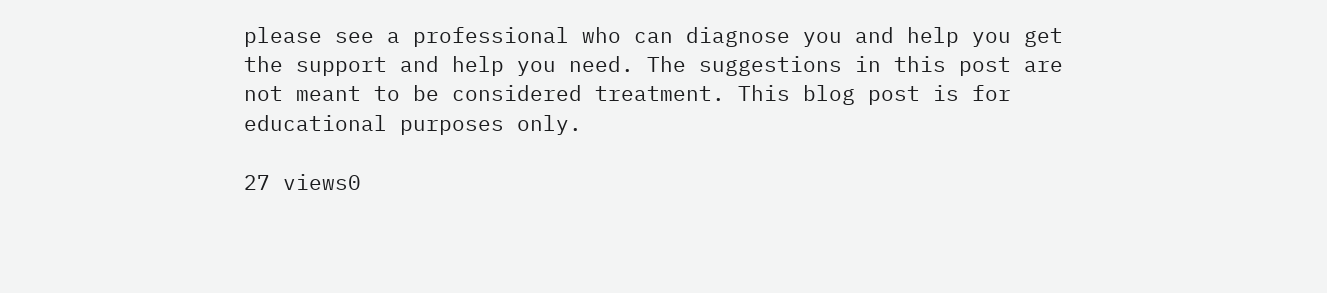please see a professional who can diagnose you and help you get the support and help you need. The suggestions in this post are not meant to be considered treatment. This blog post is for educational purposes only.

27 views0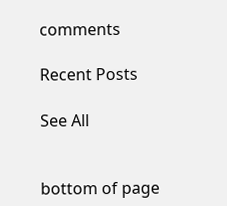comments

Recent Posts

See All


bottom of page